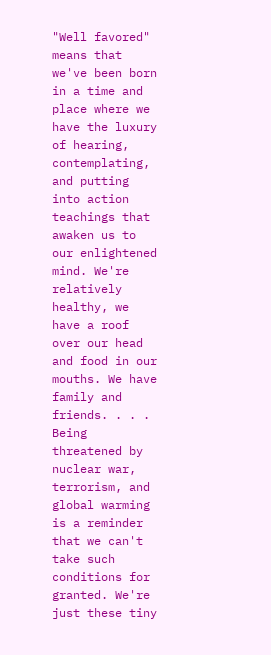"Well favored" means that we've been born in a time and place where we have the luxury of hearing, contemplating, and putting into action teachings that awaken us to our enlightened mind. We're relatively healthy, we have a roof over our head and food in our mouths. We have family and friends. . . . Being threatened by nuclear war, terrorism, and global warming is a reminder that we can't take such conditions for granted. We're just these tiny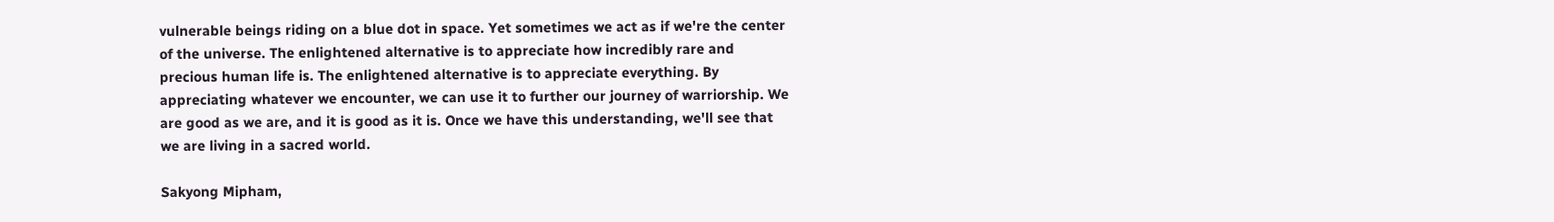vulnerable beings riding on a blue dot in space. Yet sometimes we act as if we're the center of the universe. The enlightened alternative is to appreciate how incredibly rare and precious human life is. The enlightened alternative is to appreciate everything. By appreciating whatever we encounter, we can use it to further our journey of warriorship. We are good as we are, and it is good as it is. Once we have this understanding, we'll see that we are living in a sacred world.

Sakyong Mipham,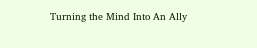Turning the Mind Into An Ally